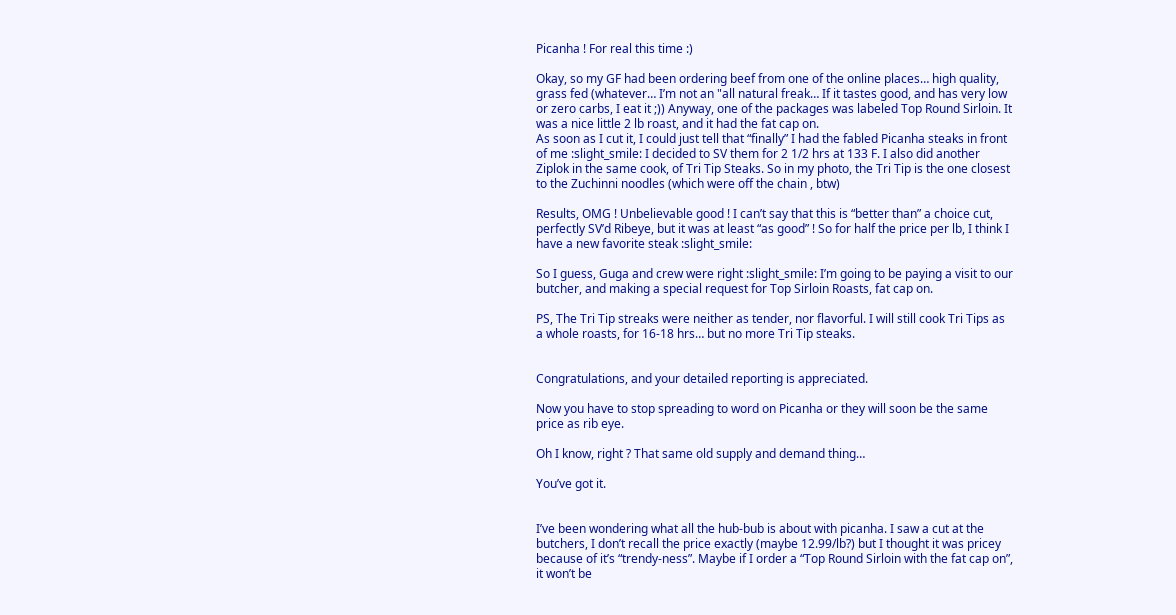Picanha ! For real this time :)

Okay, so my GF had been ordering beef from one of the online places… high quality, grass fed (whatever… I’m not an "all natural freak… If it tastes good, and has very low or zero carbs, I eat it ;)) Anyway, one of the packages was labeled Top Round Sirloin. It was a nice little 2 lb roast, and it had the fat cap on.
As soon as I cut it, I could just tell that “finally” I had the fabled Picanha steaks in front of me :slight_smile: I decided to SV them for 2 1/2 hrs at 133 F. I also did another Ziplok in the same cook, of Tri Tip Steaks. So in my photo, the Tri Tip is the one closest to the Zuchinni noodles (which were off the chain , btw)

Results, OMG ! Unbelievable good ! I can’t say that this is “better than” a choice cut, perfectly SV’d Ribeye, but it was at least “as good” ! So for half the price per lb, I think I have a new favorite steak :slight_smile:

So I guess, Guga and crew were right :slight_smile: I’m going to be paying a visit to our butcher, and making a special request for Top Sirloin Roasts, fat cap on.

PS, The Tri Tip streaks were neither as tender, nor flavorful. I will still cook Tri Tips as a whole roasts, for 16-18 hrs… but no more Tri Tip steaks.


Congratulations, and your detailed reporting is appreciated.

Now you have to stop spreading to word on Picanha or they will soon be the same price as rib eye.

Oh I know, right ? That same old supply and demand thing…

You’ve got it.


I’ve been wondering what all the hub-bub is about with picanha. I saw a cut at the butchers, I don’t recall the price exactly (maybe 12.99/lb?) but I thought it was pricey because of it’s “trendy-ness”. Maybe if I order a “Top Round Sirloin with the fat cap on”, it won’t be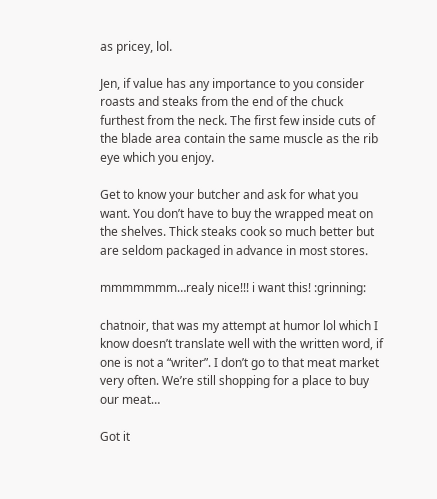as pricey, lol.

Jen, if value has any importance to you consider roasts and steaks from the end of the chuck furthest from the neck. The first few inside cuts of the blade area contain the same muscle as the rib eye which you enjoy.

Get to know your butcher and ask for what you want. You don’t have to buy the wrapped meat on the shelves. Thick steaks cook so much better but are seldom packaged in advance in most stores.

mmmmmmm…realy nice!!! i want this! :grinning:

chatnoir, that was my attempt at humor lol which I know doesn’t translate well with the written word, if one is not a “writer”. I don’t go to that meat market very often. We’re still shopping for a place to buy our meat…

Got it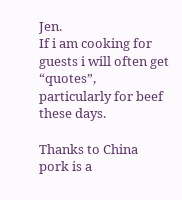Jen.
If i am cooking for guests i will often get “quotes”, particularly for beef these days.

Thanks to China pork is a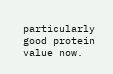particularly good protein value now.